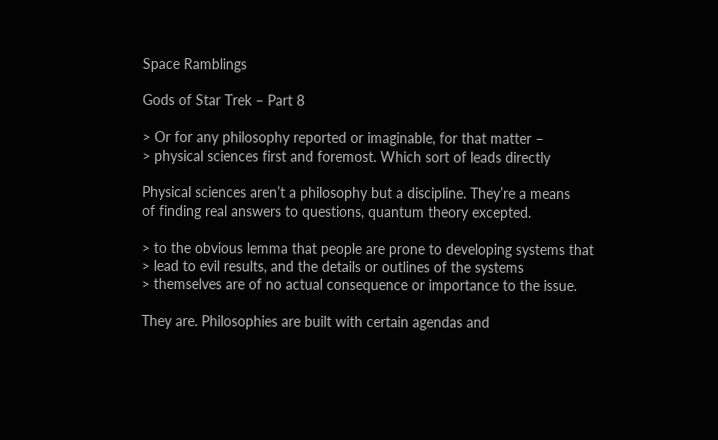Space Ramblings

Gods of Star Trek – Part 8

> Or for any philosophy reported or imaginable, for that matter –
> physical sciences first and foremost. Which sort of leads directly

Physical sciences aren’t a philosophy but a discipline. They’re a means
of finding real answers to questions, quantum theory excepted.

> to the obvious lemma that people are prone to developing systems that
> lead to evil results, and the details or outlines of the systems
> themselves are of no actual consequence or importance to the issue.

They are. Philosophies are built with certain agendas and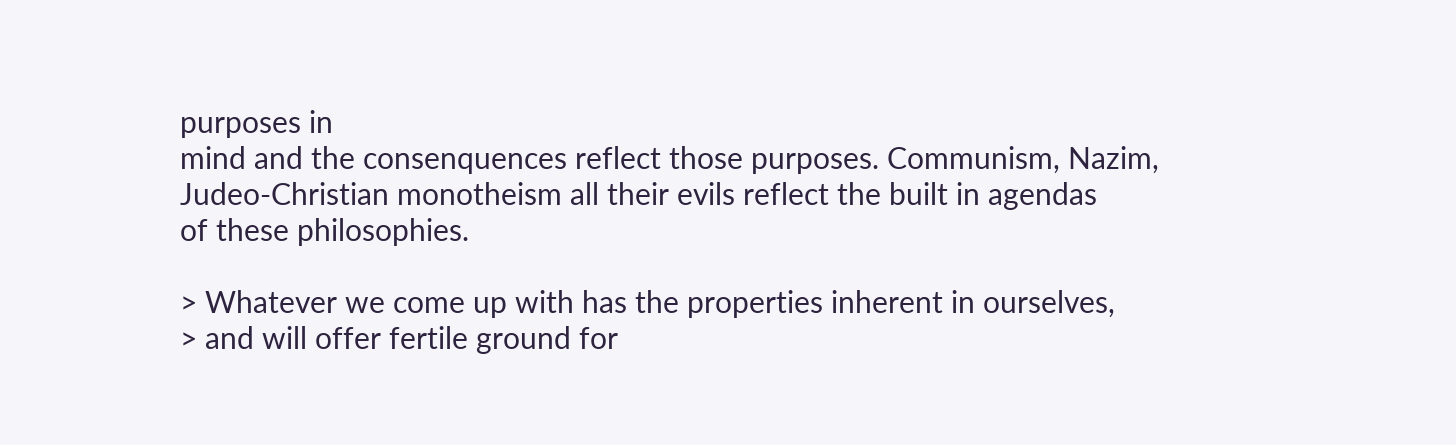purposes in
mind and the consenquences reflect those purposes. Communism, Nazim,
Judeo-Christian monotheism all their evils reflect the built in agendas
of these philosophies.

> Whatever we come up with has the properties inherent in ourselves,
> and will offer fertile ground for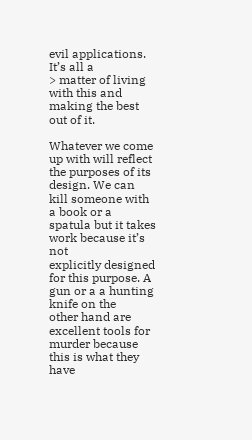evil applications. It’s all a
> matter of living with this and making the best out of it.

Whatever we come up with will reflect the purposes of its design. We can
kill someone with a book or a spatula but it takes work because it’s not
explicitly designed for this purpose. A gun or a a hunting knife on the
other hand are excellent tools for murder because this is what they have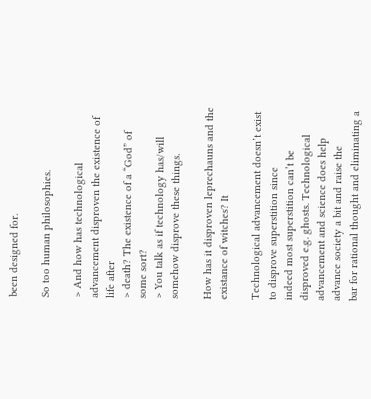been designed for.

So too human philosophies.

> And how has technological advancement disproven the existence of life after
> death? The existence of a “God” of some sort?
> You talk as if technology has/will somehow disprove these things.

How has it disproven leprechauns and the existance of witches? It

Technological advancement doesn’t exist to disprove superstition since
indeed most superstition can’t be disproved e.g. ghosts. Technological
advancement and science does help advance society a bit and raise the
bar for rational thought and eliminating a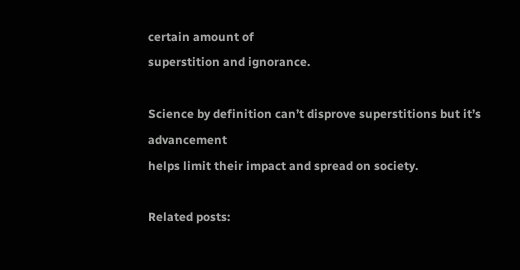certain amount of
superstition and ignorance.

Science by definition can’t disprove superstitions but it’s advancement
helps limit their impact and spread on society.

Related posts: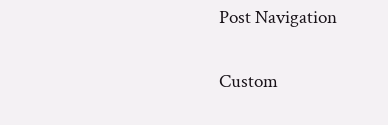Post Navigation

Custom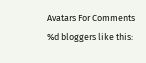Avatars For Comments
%d bloggers like this: